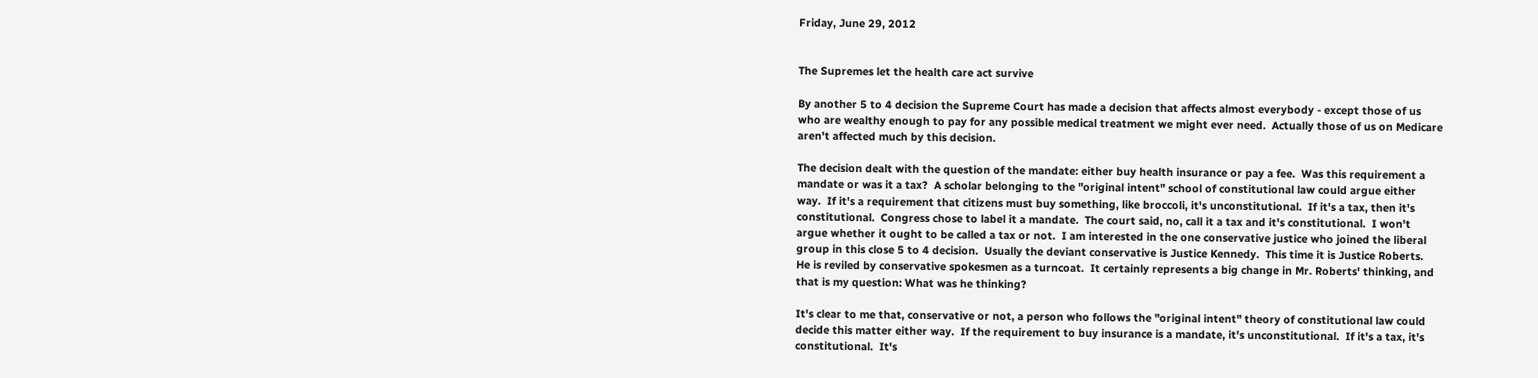Friday, June 29, 2012


The Supremes let the health care act survive

By another 5 to 4 decision the Supreme Court has made a decision that affects almost everybody - except those of us who are wealthy enough to pay for any possible medical treatment we might ever need.  Actually those of us on Medicare aren't affected much by this decision.

The decision dealt with the question of the mandate: either buy health insurance or pay a fee.  Was this requirement a mandate or was it a tax?  A scholar belonging to the "original intent" school of constitutional law could argue either way.  If it's a requirement that citizens must buy something, like broccoli, it's unconstitutional.  If it's a tax, then it's constitutional.  Congress chose to label it a mandate.  The court said, no, call it a tax and it's constitutional.  I won't argue whether it ought to be called a tax or not.  I am interested in the one conservative justice who joined the liberal group in this close 5 to 4 decision.  Usually the deviant conservative is Justice Kennedy.  This time it is Justice Roberts.  He is reviled by conservative spokesmen as a turncoat.  It certainly represents a big change in Mr. Roberts' thinking, and that is my question: What was he thinking?

It's clear to me that, conservative or not, a person who follows the "original intent" theory of constitutional law could decide this matter either way.  If the requirement to buy insurance is a mandate, it's unconstitutional.  If it's a tax, it's constitutional.  It's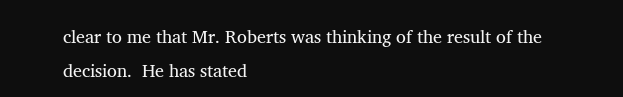clear to me that Mr. Roberts was thinking of the result of the decision.  He has stated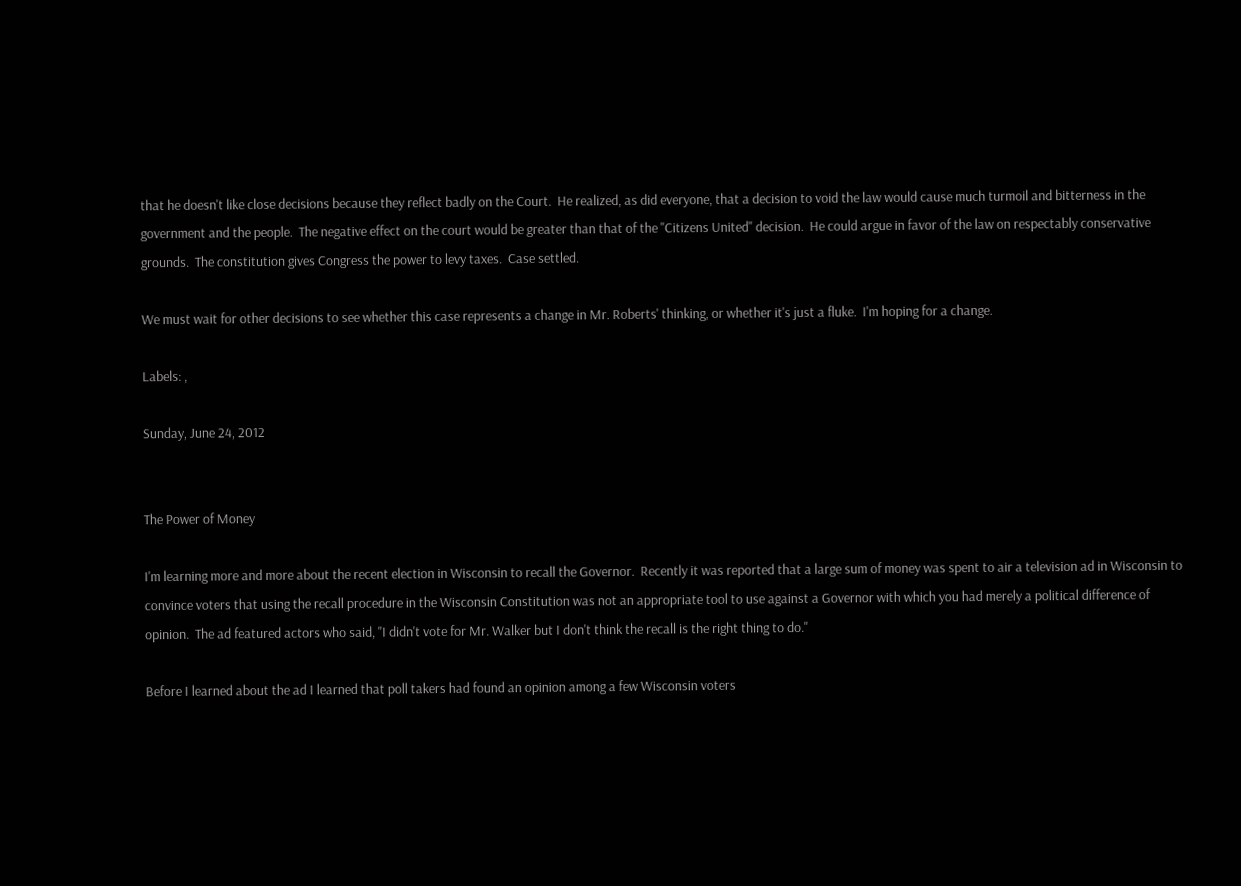that he doesn't like close decisions because they reflect badly on the Court.  He realized, as did everyone, that a decision to void the law would cause much turmoil and bitterness in the government and the people.  The negative effect on the court would be greater than that of the "Citizens United" decision.  He could argue in favor of the law on respectably conservative grounds.  The constitution gives Congress the power to levy taxes.  Case settled.

We must wait for other decisions to see whether this case represents a change in Mr. Roberts' thinking, or whether it's just a fluke.  I'm hoping for a change.

Labels: ,

Sunday, June 24, 2012


The Power of Money

I'm learning more and more about the recent election in Wisconsin to recall the Governor.  Recently it was reported that a large sum of money was spent to air a television ad in Wisconsin to convince voters that using the recall procedure in the Wisconsin Constitution was not an appropriate tool to use against a Governor with which you had merely a political difference of opinion.  The ad featured actors who said, "I didn't vote for Mr. Walker but I don't think the recall is the right thing to do."

Before I learned about the ad I learned that poll takers had found an opinion among a few Wisconsin voters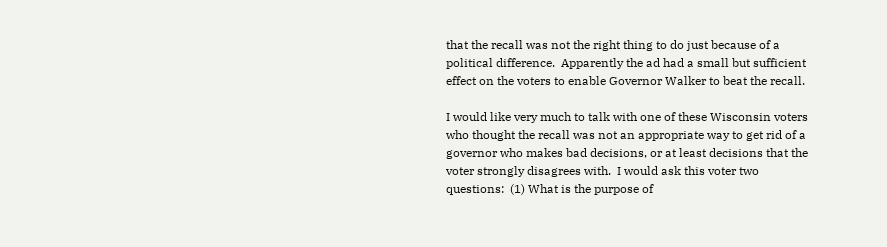that the recall was not the right thing to do just because of a political difference.  Apparently the ad had a small but sufficient effect on the voters to enable Governor Walker to beat the recall.

I would like very much to talk with one of these Wisconsin voters who thought the recall was not an appropriate way to get rid of a governor who makes bad decisions, or at least decisions that the voter strongly disagrees with.  I would ask this voter two questions:  (1) What is the purpose of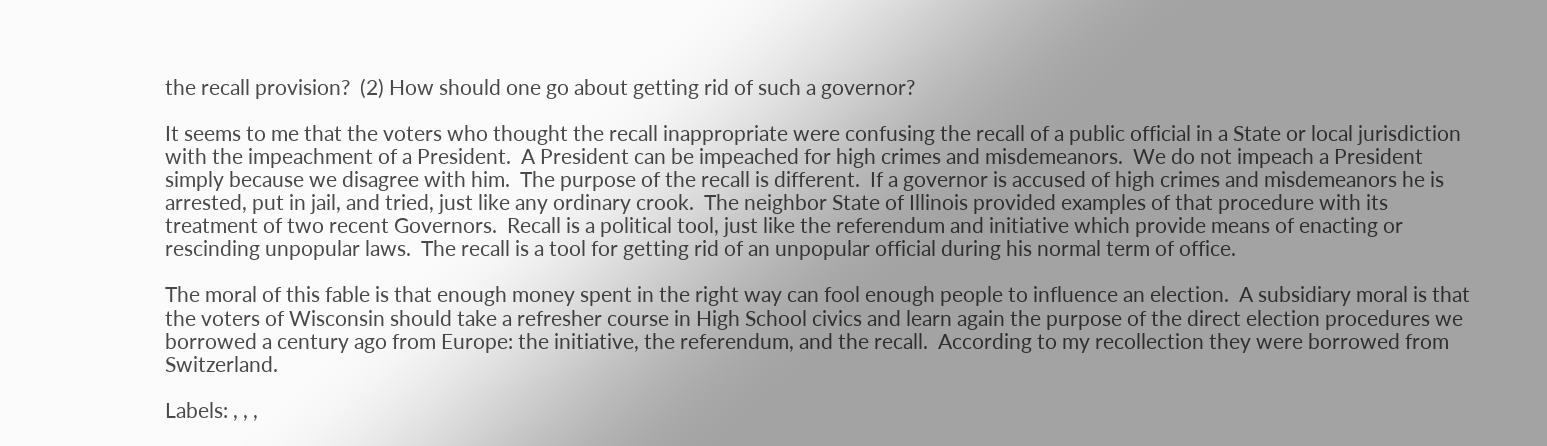the recall provision?  (2) How should one go about getting rid of such a governor?

It seems to me that the voters who thought the recall inappropriate were confusing the recall of a public official in a State or local jurisdiction with the impeachment of a President.  A President can be impeached for high crimes and misdemeanors.  We do not impeach a President simply because we disagree with him.  The purpose of the recall is different.  If a governor is accused of high crimes and misdemeanors he is arrested, put in jail, and tried, just like any ordinary crook.  The neighbor State of Illinois provided examples of that procedure with its treatment of two recent Governors.  Recall is a political tool, just like the referendum and initiative which provide means of enacting or rescinding unpopular laws.  The recall is a tool for getting rid of an unpopular official during his normal term of office.

The moral of this fable is that enough money spent in the right way can fool enough people to influence an election.  A subsidiary moral is that the voters of Wisconsin should take a refresher course in High School civics and learn again the purpose of the direct election procedures we borrowed a century ago from Europe: the initiative, the referendum, and the recall.  According to my recollection they were borrowed from Switzerland.

Labels: , , ,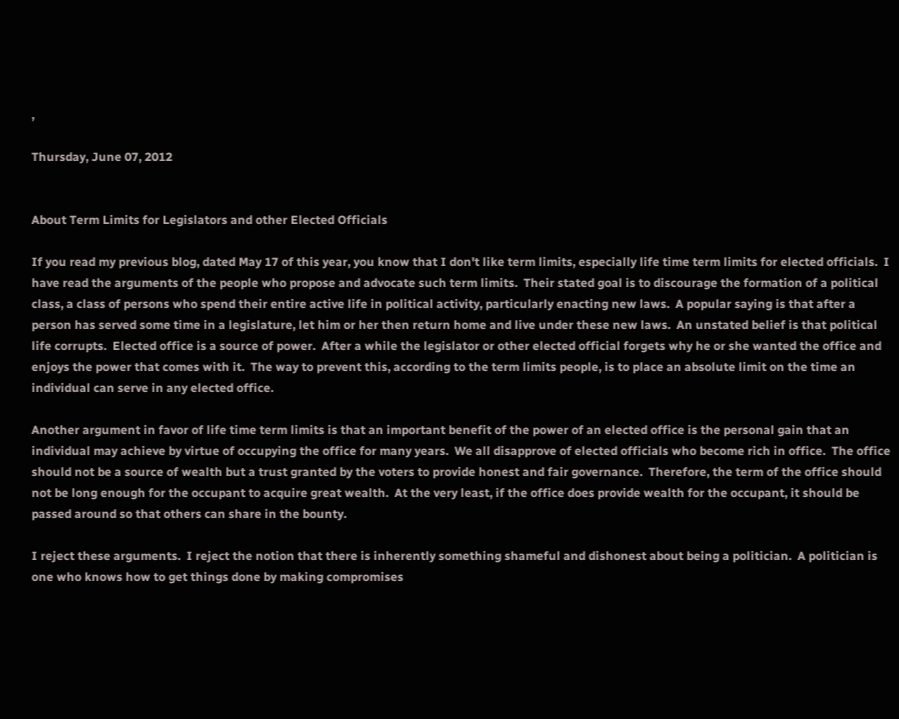,

Thursday, June 07, 2012


About Term Limits for Legislators and other Elected Officials

If you read my previous blog, dated May 17 of this year, you know that I don't like term limits, especially life time term limits for elected officials.  I have read the arguments of the people who propose and advocate such term limits.  Their stated goal is to discourage the formation of a political class, a class of persons who spend their entire active life in political activity, particularly enacting new laws.  A popular saying is that after a person has served some time in a legislature, let him or her then return home and live under these new laws.  An unstated belief is that political life corrupts.  Elected office is a source of power.  After a while the legislator or other elected official forgets why he or she wanted the office and enjoys the power that comes with it.  The way to prevent this, according to the term limits people, is to place an absolute limit on the time an individual can serve in any elected office.

Another argument in favor of life time term limits is that an important benefit of the power of an elected office is the personal gain that an individual may achieve by virtue of occupying the office for many years.  We all disapprove of elected officials who become rich in office.  The office should not be a source of wealth but a trust granted by the voters to provide honest and fair governance.  Therefore, the term of the office should not be long enough for the occupant to acquire great wealth.  At the very least, if the office does provide wealth for the occupant, it should be passed around so that others can share in the bounty.

I reject these arguments.  I reject the notion that there is inherently something shameful and dishonest about being a politician.  A politician is one who knows how to get things done by making compromises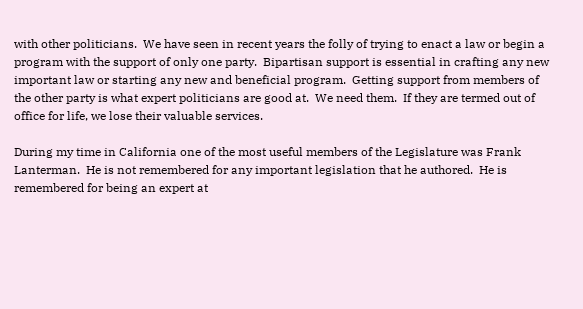with other politicians.  We have seen in recent years the folly of trying to enact a law or begin a program with the support of only one party.  Bipartisan support is essential in crafting any new important law or starting any new and beneficial program.  Getting support from members of the other party is what expert politicians are good at.  We need them.  If they are termed out of office for life, we lose their valuable services.

During my time in California one of the most useful members of the Legislature was Frank Lanterman.  He is not remembered for any important legislation that he authored.  He is remembered for being an expert at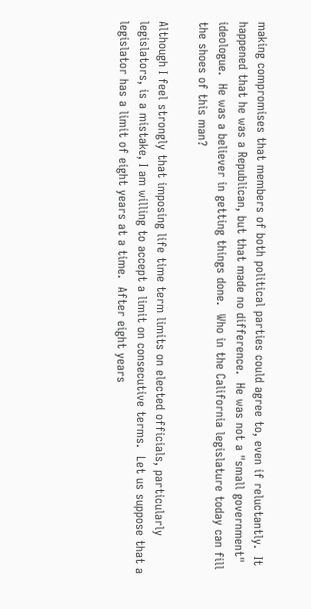making compromises that members of both political parties could agree to, even if reluctantly.  It happened that he was a Republican, but that made no difference.  He was not a "small government" ideologue.  He was a believer in getting things done.  Who in the California legislature today can fill the shoes of this man?

Although I feel strongly that imposing life time term limits on elected officials, particularly legislators, is a mistake, I am willing to accept a limit on consecutive terms.  Let us suppose that a legislator has a limit of eight years at a time.  After eight years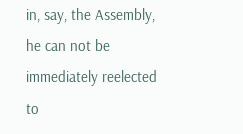in, say, the Assembly, he can not be immediately reelected to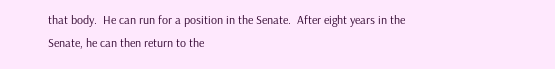that body.  He can run for a position in the Senate.  After eight years in the Senate, he can then return to the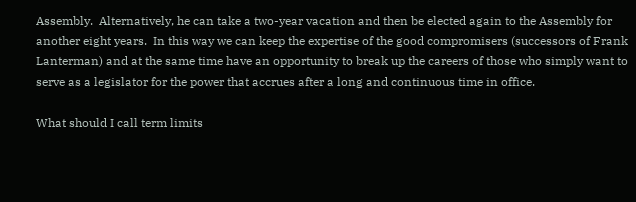Assembly.  Alternatively, he can take a two-year vacation and then be elected again to the Assembly for another eight years.  In this way we can keep the expertise of the good compromisers (successors of Frank Lanterman) and at the same time have an opportunity to break up the careers of those who simply want to serve as a legislator for the power that accrues after a long and continuous time in office.

What should I call term limits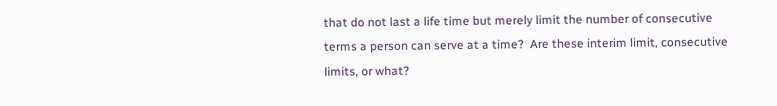that do not last a life time but merely limit the number of consecutive terms a person can serve at a time?  Are these interim limit, consecutive limits, or what?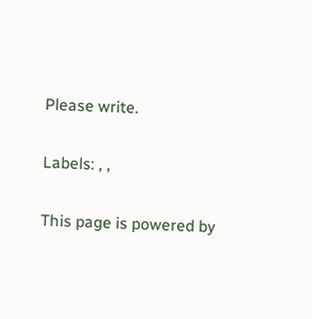Please write.

Labels: , ,

This page is powered by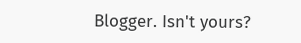Blogger. Isn't yours?